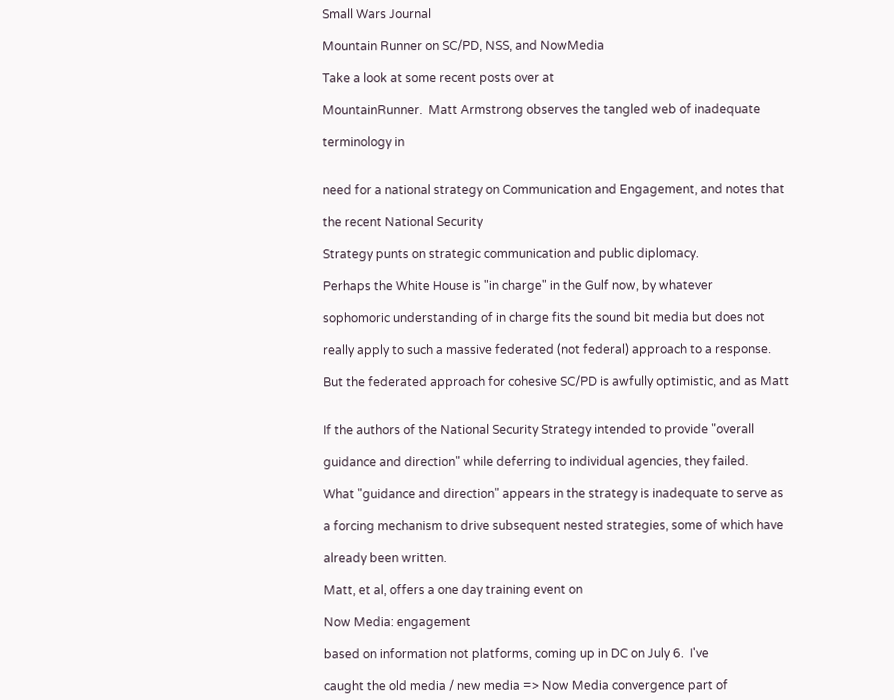Small Wars Journal

Mountain Runner on SC/PD, NSS, and NowMedia

Take a look at some recent posts over at

MountainRunner.  Matt Armstrong observes the tangled web of inadequate

terminology in


need for a national strategy on Communication and Engagement, and notes that

the recent National Security

Strategy punts on strategic communication and public diplomacy.

Perhaps the White House is "in charge" in the Gulf now, by whatever

sophomoric understanding of in charge fits the sound bit media but does not

really apply to such a massive federated (not federal) approach to a response.

But the federated approach for cohesive SC/PD is awfully optimistic, and as Matt


If the authors of the National Security Strategy intended to provide "overall

guidance and direction" while deferring to individual agencies, they failed.

What "guidance and direction" appears in the strategy is inadequate to serve as

a forcing mechanism to drive subsequent nested strategies, some of which have

already been written.

Matt, et al, offers a one day training event on

Now Media: engagement

based on information not platforms, coming up in DC on July 6.  I've

caught the old media / new media => Now Media convergence part of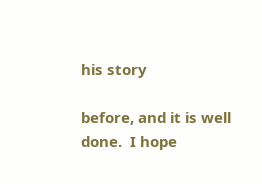his story

before, and it is well done.  I hope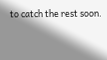to catch the rest soon.